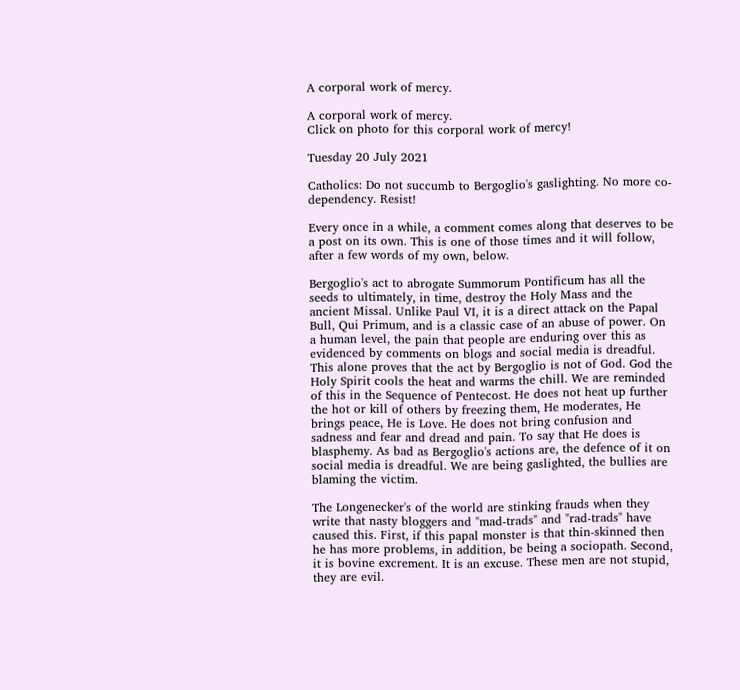A corporal work of mercy.

A corporal work of mercy.
Click on photo for this corporal work of mercy!

Tuesday 20 July 2021

Catholics: Do not succumb to Bergoglio's gaslighting. No more co-dependency. Resist!

Every once in a while, a comment comes along that deserves to be a post on its own. This is one of those times and it will follow, after a few words of my own, below.

Bergoglio's act to abrogate Summorum Pontificum has all the seeds to ultimately, in time, destroy the Holy Mass and the ancient Missal. Unlike Paul VI, it is a direct attack on the Papal Bull, Qui Primum, and is a classic case of an abuse of power. On a human level, the pain that people are enduring over this as evidenced by comments on blogs and social media is dreadful. This alone proves that the act by Bergoglio is not of God. God the Holy Spirit cools the heat and warms the chill. We are reminded of this in the Sequence of Pentecost. He does not heat up further the hot or kill of others by freezing them, He moderates, He brings peace, He is Love. He does not bring confusion and sadness and fear and dread and pain. To say that He does is blasphemy. As bad as Bergoglio's actions are, the defence of it on social media is dreadful. We are being gaslighted, the bullies are blaming the victim.

The Longenecker's of the world are stinking frauds when they write that nasty bloggers and "mad-trads" and "rad-trads" have caused this. First, if this papal monster is that thin-skinned then he has more problems, in addition, be being a sociopath. Second, it is bovine excrement. It is an excuse. These men are not stupid, they are evil.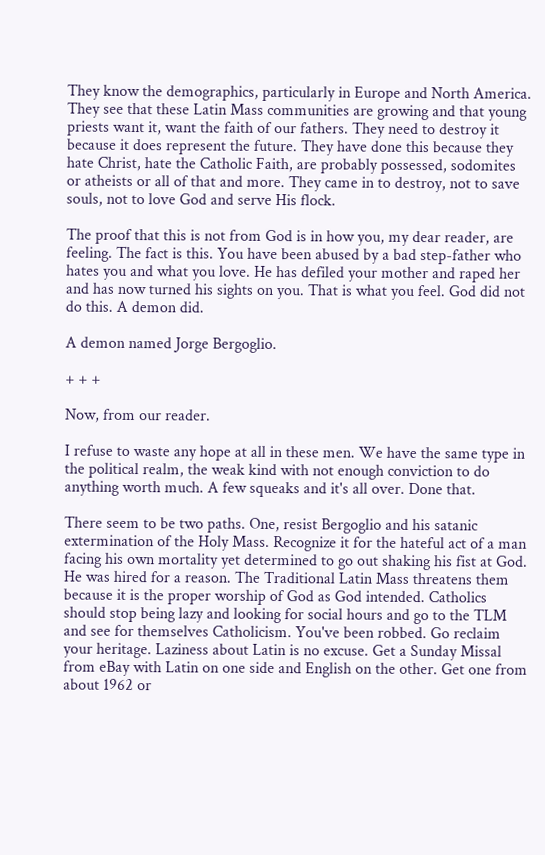They know the demographics, particularly in Europe and North America. They see that these Latin Mass communities are growing and that young priests want it, want the faith of our fathers. They need to destroy it because it does represent the future. They have done this because they hate Christ, hate the Catholic Faith, are probably possessed, sodomites or atheists or all of that and more. They came in to destroy, not to save souls, not to love God and serve His flock.

The proof that this is not from God is in how you, my dear reader, are feeling. The fact is this. You have been abused by a bad step-father who hates you and what you love. He has defiled your mother and raped her and has now turned his sights on you. That is what you feel. God did not do this. A demon did.

A demon named Jorge Bergoglio.

+ + +

Now, from our reader.

I refuse to waste any hope at all in these men. We have the same type in the political realm, the weak kind with not enough conviction to do anything worth much. A few squeaks and it's all over. Done that.

There seem to be two paths. One, resist Bergoglio and his satanic extermination of the Holy Mass. Recognize it for the hateful act of a man facing his own mortality yet determined to go out shaking his fist at God. He was hired for a reason. The Traditional Latin Mass threatens them because it is the proper worship of God as God intended. Catholics should stop being lazy and looking for social hours and go to the TLM and see for themselves Catholicism. You've been robbed. Go reclaim your heritage. Laziness about Latin is no excuse. Get a Sunday Missal from eBay with Latin on one side and English on the other. Get one from about 1962 or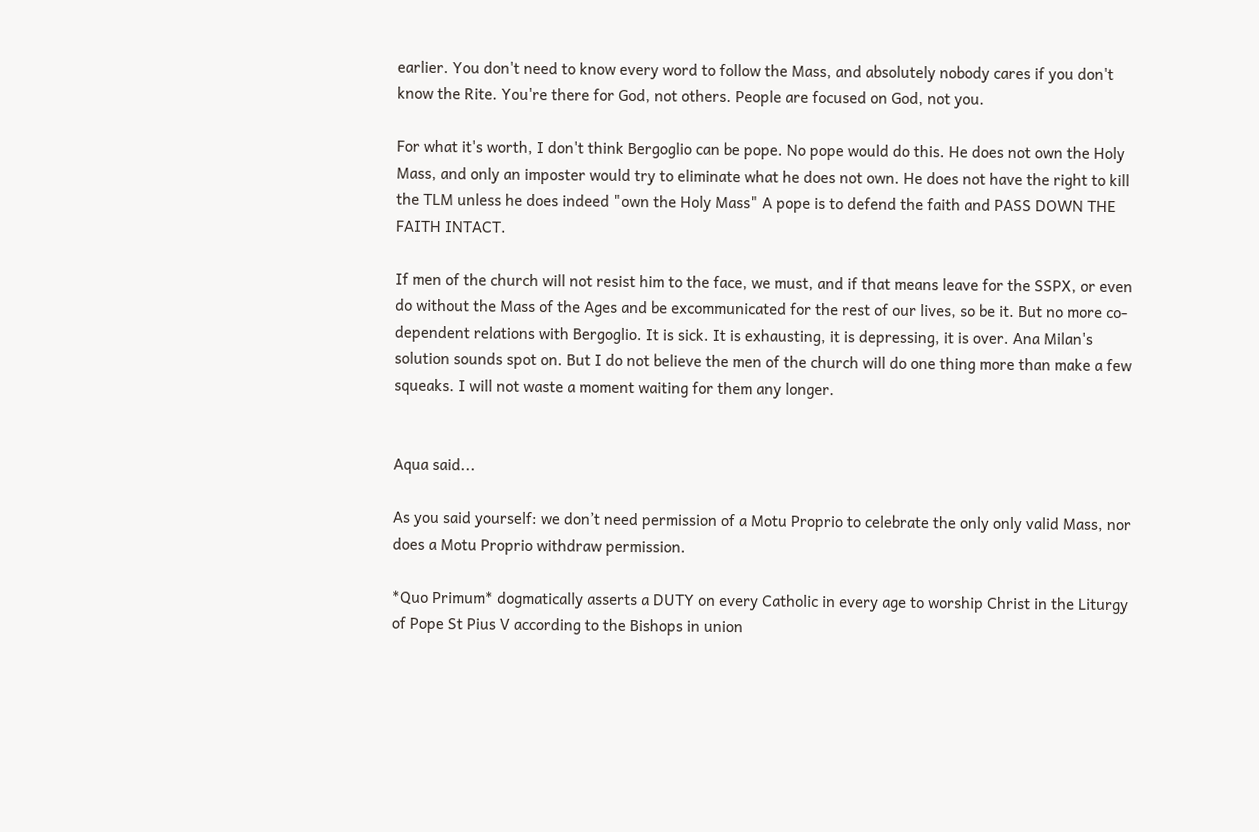earlier. You don't need to know every word to follow the Mass, and absolutely nobody cares if you don't know the Rite. You're there for God, not others. People are focused on God, not you.

For what it's worth, I don't think Bergoglio can be pope. No pope would do this. He does not own the Holy Mass, and only an imposter would try to eliminate what he does not own. He does not have the right to kill the TLM unless he does indeed "own the Holy Mass" A pope is to defend the faith and PASS DOWN THE FAITH INTACT.

If men of the church will not resist him to the face, we must, and if that means leave for the SSPX, or even do without the Mass of the Ages and be excommunicated for the rest of our lives, so be it. But no more co-dependent relations with Bergoglio. It is sick. It is exhausting, it is depressing, it is over. Ana Milan's solution sounds spot on. But I do not believe the men of the church will do one thing more than make a few squeaks. I will not waste a moment waiting for them any longer.


Aqua said...

As you said yourself: we don’t need permission of a Motu Proprio to celebrate the only only valid Mass, nor does a Motu Proprio withdraw permission.

*Quo Primum* dogmatically asserts a DUTY on every Catholic in every age to worship Christ in the Liturgy of Pope St Pius V according to the Bishops in union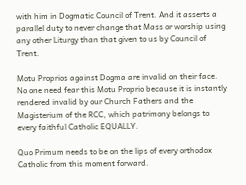with him in Dogmatic Council of Trent. And it asserts a parallel duty to never change that Mass or worship using any other Liturgy than that given to us by Council of Trent.

Motu Proprios against Dogma are invalid on their face. No one need fear this Motu Proprio because it is instantly rendered invalid by our Church Fathers and the Magisterium of the RCC, which patrimony belongs to every faithful Catholic EQUALLY.

Quo Primum needs to be on the lips of every orthodox Catholic from this moment forward.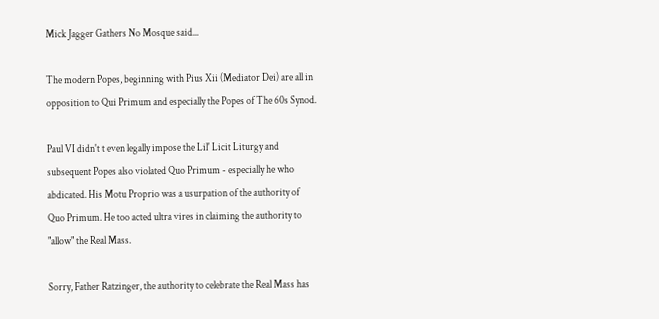Mick Jagger Gathers No Mosque said...

The modern Popes, beginning with Pius Xii (Mediator Dei) are all in opposition to Qui Primum and especially the Popes of The 60s Synod.

Paul VI didn't t even legally impose the Lil' Licit Liturgy and subsequent Popes also violated Quo Primum - especially he who abdicated. His Motu Proprio was a usurpation of the authority of Quo Primum. He too acted ultra vires in claiming the authority to "allow" the Real Mass.

Sorry, Father Ratzinger, the authority to celebrate the Real Mass has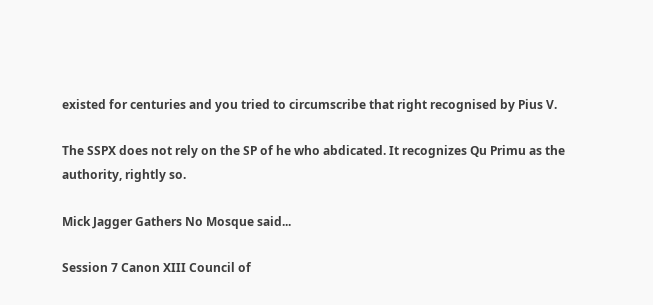existed for centuries and you tried to circumscribe that right recognised by Pius V.

The SSPX does not rely on the SP of he who abdicated. It recognizes Qu Primu as the authority, rightly so.

Mick Jagger Gathers No Mosque said...

Session 7 Canon XIII Council of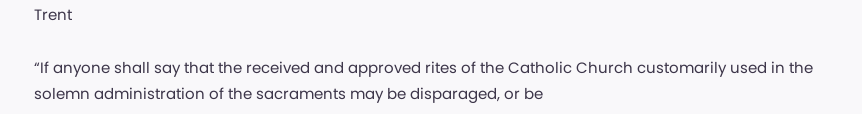Trent

“If anyone shall say that the received and approved rites of the Catholic Church customarily used in the solemn administration of the sacraments may be disparaged, or be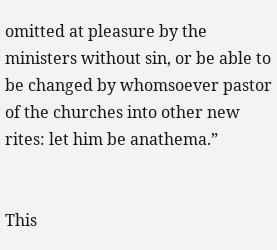omitted at pleasure by the ministers without sin, or be able to be changed by whomsoever pastor of the churches into other new rites: let him be anathema.”


This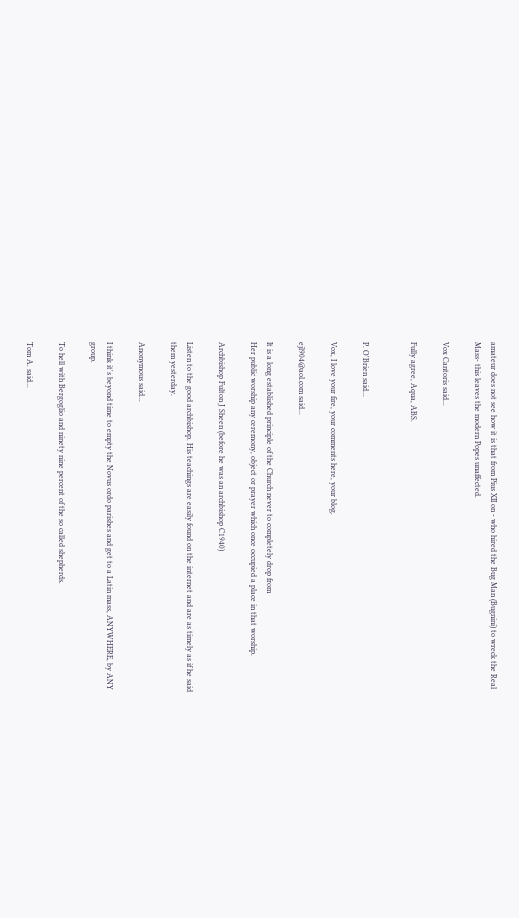amateur does not see how it is that from Pius XII on - who hired the Bug Man (Bugnini) to wreck the Real Mass- this leaves the modern Popes unaffected.

Vox Cantoris said...

Fully agree, Aqua, ABS.


P. O'Brien said...

Vox, I love your fire, your comments here, your blog.

ejl904@aol.com said...

It is a long established principle of the Church never to completely drop from
Her public worship any ceremony, object or prayer which once occupied a place in that worship.

Archbishop Fulton J Sheen (before he was an archbishop C1940)

Listen to the good archbishop. His teachings are easily found on the internet and are as timely as if he said them yesterday.

Anonymous said...

I think it's beyond time to empty the Novus ordo parishes and get to a Latin mass, ANYWHERE, by ANY group.

To hell with Bergoglio and ninety nine percent of the so called shepherds.

Tom A. said...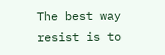The best way resist is to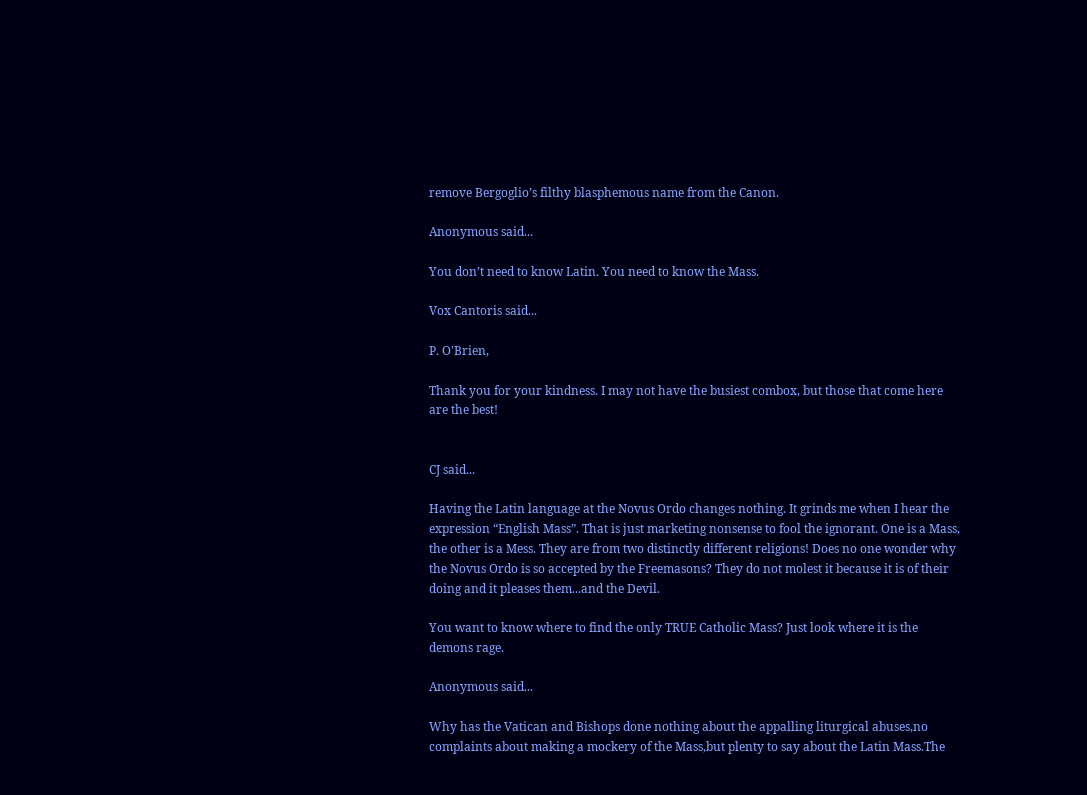remove Bergoglio’s filthy blasphemous name from the Canon.

Anonymous said...

You don’t need to know Latin. You need to know the Mass.

Vox Cantoris said...

P. O'Brien,

Thank you for your kindness. I may not have the busiest combox, but those that come here are the best!


CJ said...

Having the Latin language at the Novus Ordo changes nothing. It grinds me when I hear the expression “English Mass”. That is just marketing nonsense to fool the ignorant. One is a Mass, the other is a Mess. They are from two distinctly different religions! Does no one wonder why the Novus Ordo is so accepted by the Freemasons? They do not molest it because it is of their doing and it pleases them...and the Devil.

You want to know where to find the only TRUE Catholic Mass? Just look where it is the demons rage.

Anonymous said...

Why has the Vatican and Bishops done nothing about the appalling liturgical abuses,no complaints about making a mockery of the Mass,but plenty to say about the Latin Mass.The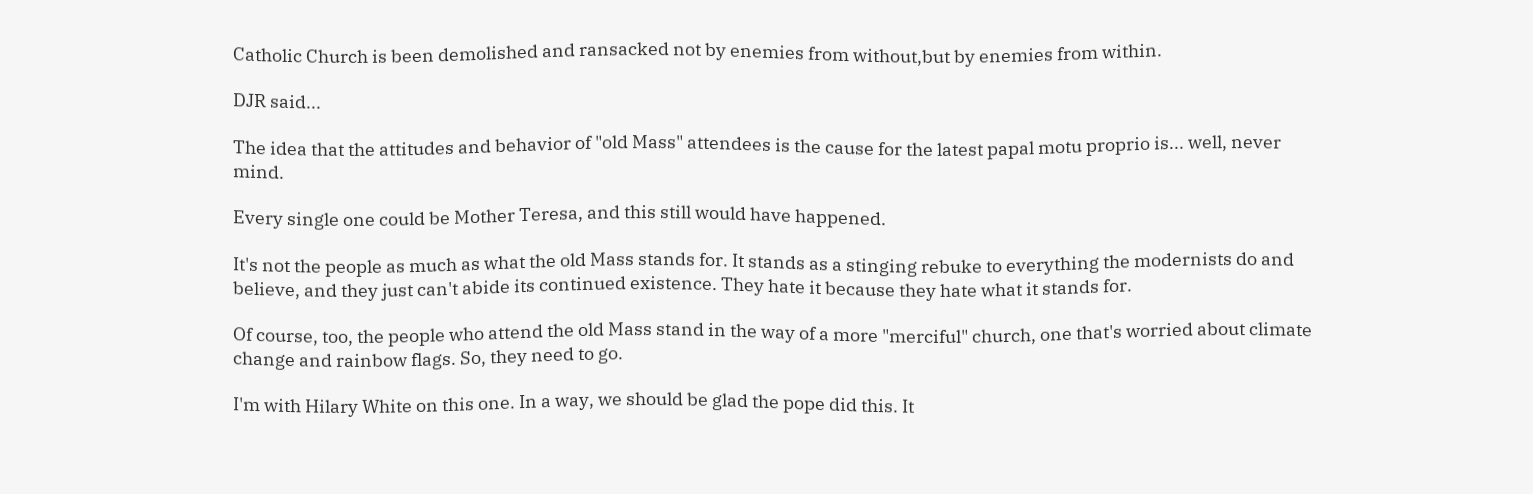Catholic Church is been demolished and ransacked not by enemies from without,but by enemies from within.

DJR said...

The idea that the attitudes and behavior of "old Mass" attendees is the cause for the latest papal motu proprio is... well, never mind.

Every single one could be Mother Teresa, and this still would have happened.

It's not the people as much as what the old Mass stands for. It stands as a stinging rebuke to everything the modernists do and believe, and they just can't abide its continued existence. They hate it because they hate what it stands for.

Of course, too, the people who attend the old Mass stand in the way of a more "merciful" church, one that's worried about climate change and rainbow flags. So, they need to go.

I'm with Hilary White on this one. In a way, we should be glad the pope did this. It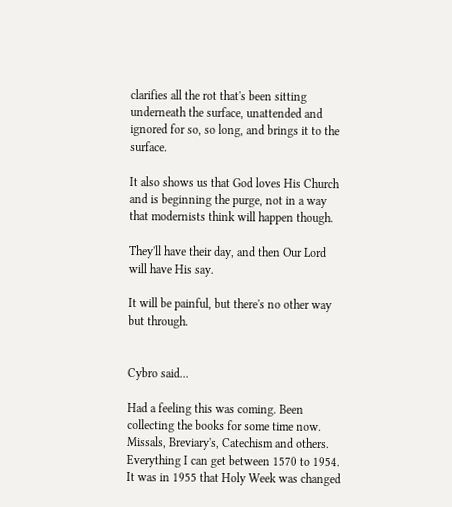clarifies all the rot that's been sitting underneath the surface, unattended and ignored for so, so long, and brings it to the surface.

It also shows us that God loves His Church and is beginning the purge, not in a way that modernists think will happen though.

They'll have their day, and then Our Lord will have His say.

It will be painful, but there's no other way but through.


Cybro said...

Had a feeling this was coming. Been collecting the books for some time now. Missals, Breviary's, Catechism and others. Everything I can get between 1570 to 1954. It was in 1955 that Holy Week was changed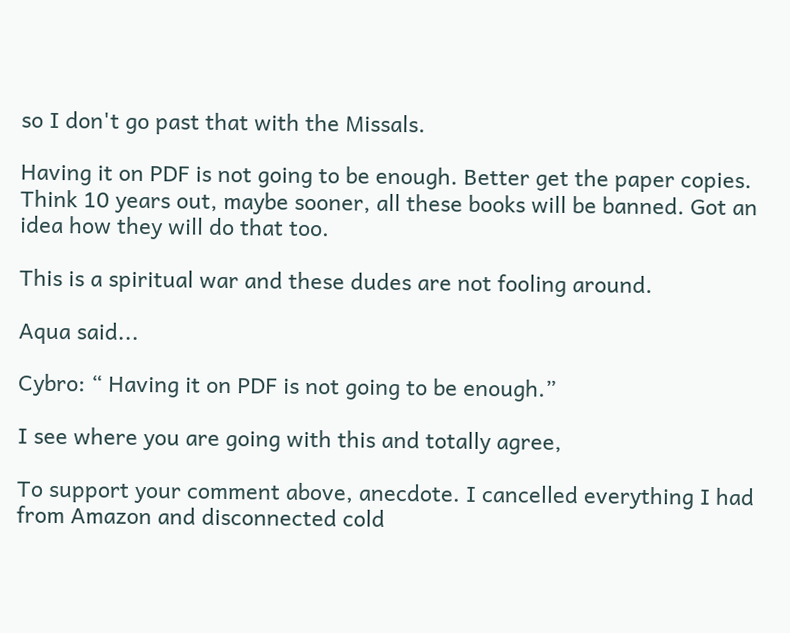so I don't go past that with the Missals.

Having it on PDF is not going to be enough. Better get the paper copies. Think 10 years out, maybe sooner, all these books will be banned. Got an idea how they will do that too.

This is a spiritual war and these dudes are not fooling around.

Aqua said...

Cybro: “ Having it on PDF is not going to be enough.”

I see where you are going with this and totally agree,

To support your comment above, anecdote. I cancelled everything I had from Amazon and disconnected cold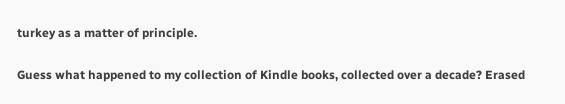turkey as a matter of principle.

Guess what happened to my collection of Kindle books, collected over a decade? Erased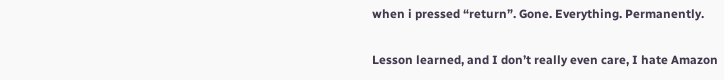when i pressed “return”. Gone. Everything. Permanently.

Lesson learned, and I don’t really even care, I hate Amazon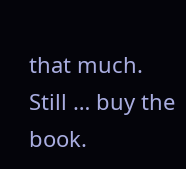that much. Still … buy the book.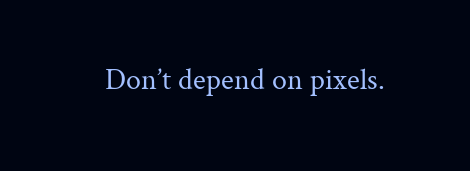Don’t depend on pixels.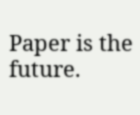Paper is the future.